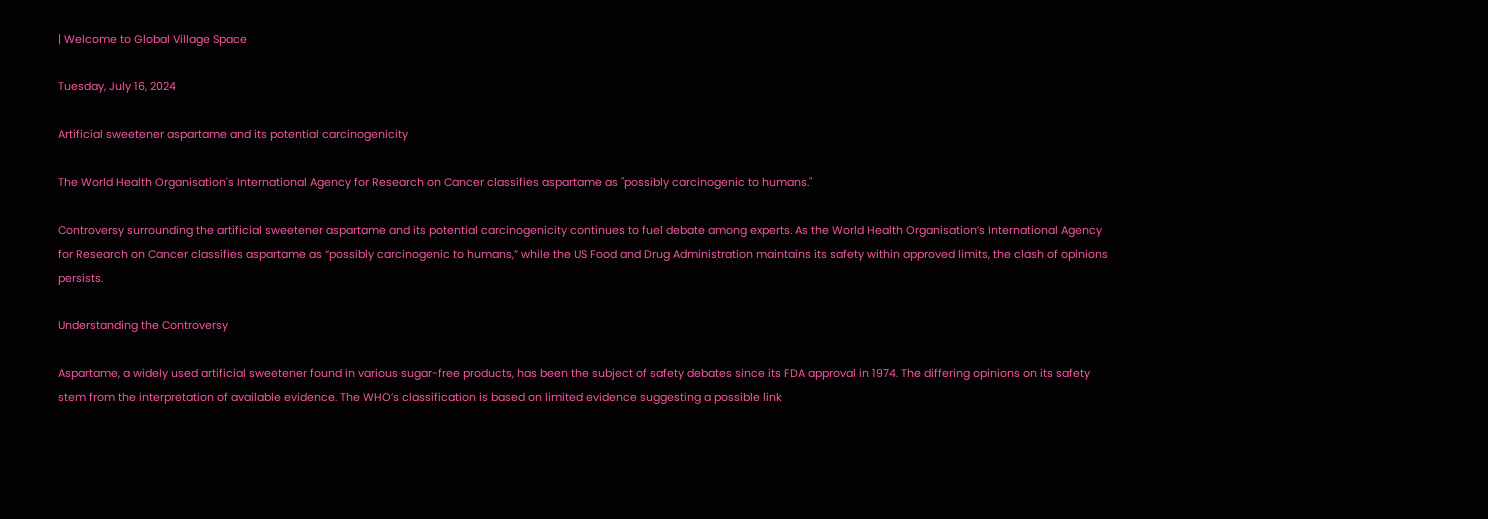| Welcome to Global Village Space

Tuesday, July 16, 2024

Artificial sweetener aspartame and its potential carcinogenicity

The World Health Organisation's International Agency for Research on Cancer classifies aspartame as "possibly carcinogenic to humans."

Controversy surrounding the artificial sweetener aspartame and its potential carcinogenicity continues to fuel debate among experts. As the World Health Organisation’s International Agency for Research on Cancer classifies aspartame as “possibly carcinogenic to humans,” while the US Food and Drug Administration maintains its safety within approved limits, the clash of opinions persists.

Understanding the Controversy

Aspartame, a widely used artificial sweetener found in various sugar-free products, has been the subject of safety debates since its FDA approval in 1974. The differing opinions on its safety stem from the interpretation of available evidence. The WHO’s classification is based on limited evidence suggesting a possible link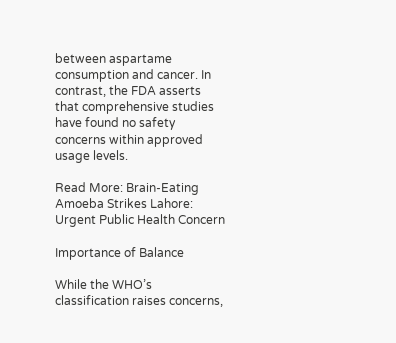between aspartame consumption and cancer. In contrast, the FDA asserts that comprehensive studies have found no safety concerns within approved usage levels.

Read More: Brain-Eating Amoeba Strikes Lahore: Urgent Public Health Concern

Importance of Balance

While the WHO’s classification raises concerns,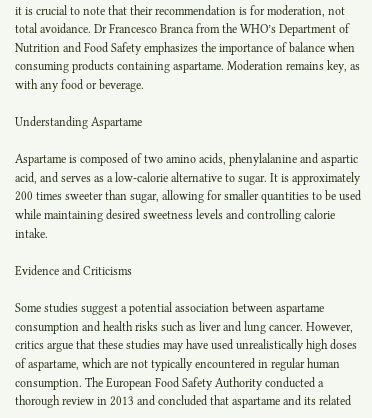it is crucial to note that their recommendation is for moderation, not total avoidance. Dr Francesco Branca from the WHO’s Department of Nutrition and Food Safety emphasizes the importance of balance when consuming products containing aspartame. Moderation remains key, as with any food or beverage.

Understanding Aspartame

Aspartame is composed of two amino acids, phenylalanine and aspartic acid, and serves as a low-calorie alternative to sugar. It is approximately 200 times sweeter than sugar, allowing for smaller quantities to be used while maintaining desired sweetness levels and controlling calorie intake.

Evidence and Criticisms

Some studies suggest a potential association between aspartame consumption and health risks such as liver and lung cancer. However, critics argue that these studies may have used unrealistically high doses of aspartame, which are not typically encountered in regular human consumption. The European Food Safety Authority conducted a thorough review in 2013 and concluded that aspartame and its related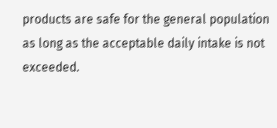products are safe for the general population as long as the acceptable daily intake is not exceeded.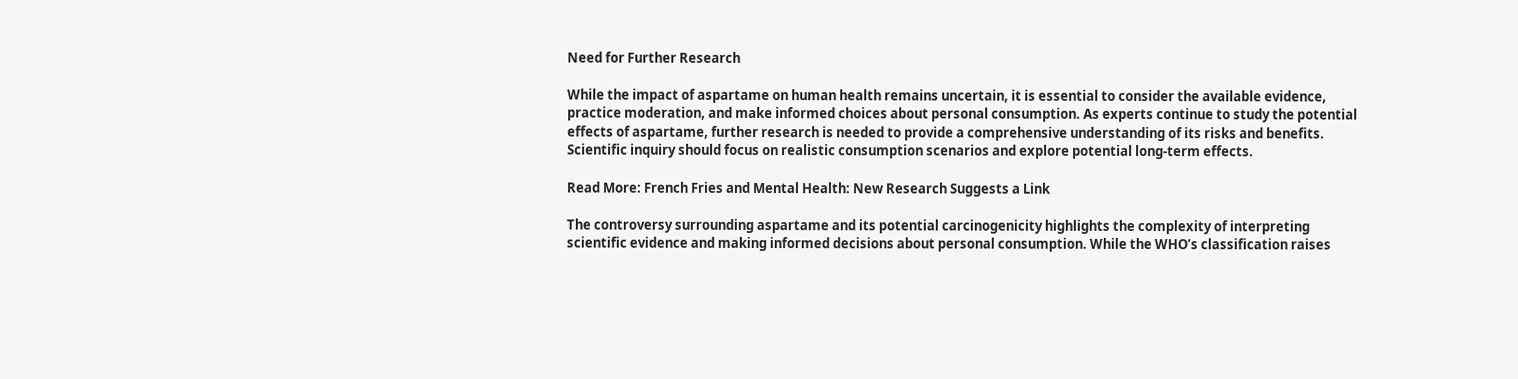Need for Further Research

While the impact of aspartame on human health remains uncertain, it is essential to consider the available evidence, practice moderation, and make informed choices about personal consumption. As experts continue to study the potential effects of aspartame, further research is needed to provide a comprehensive understanding of its risks and benefits. Scientific inquiry should focus on realistic consumption scenarios and explore potential long-term effects.

Read More: French Fries and Mental Health: New Research Suggests a Link

The controversy surrounding aspartame and its potential carcinogenicity highlights the complexity of interpreting scientific evidence and making informed decisions about personal consumption. While the WHO’s classification raises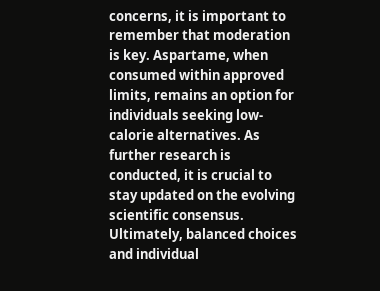concerns, it is important to remember that moderation is key. Aspartame, when consumed within approved limits, remains an option for individuals seeking low-calorie alternatives. As further research is conducted, it is crucial to stay updated on the evolving scientific consensus. Ultimately, balanced choices and individual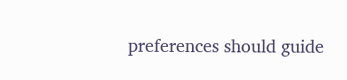preferences should guide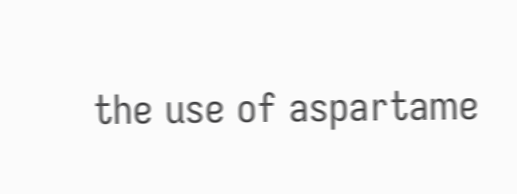the use of aspartame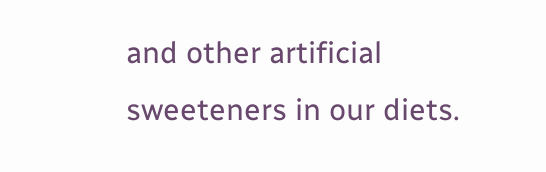and other artificial sweeteners in our diets.